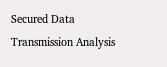Secured Data Transmission Analysis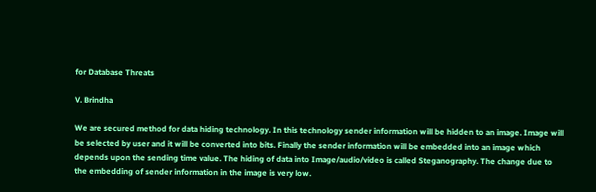for Database Threats

V. Brindha

We are secured method for data hiding technology. In this technology sender information will be hidden to an image. Image will be selected by user and it will be converted into bits. Finally the sender information will be embedded into an image which depends upon the sending time value. The hiding of data into Image/audio/video is called Steganography. The change due to the embedding of sender information in the image is very low.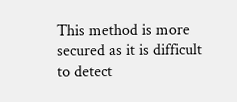This method is more secured as it is difficult to detect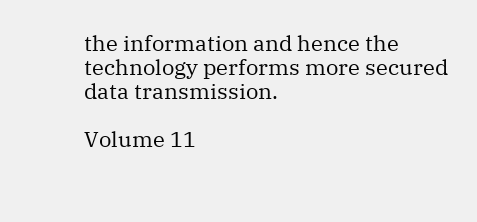the information and hence the technology performs more secured data transmission.

Volume 11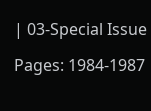| 03-Special Issue

Pages: 1984-1987